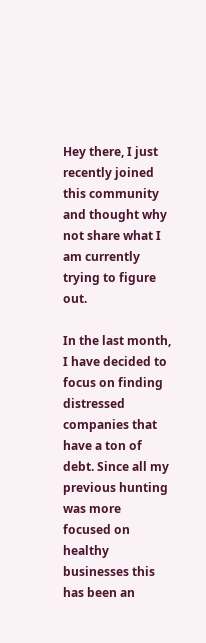Hey there, I just recently joined this community and thought why not share what I am currently trying to figure out.

In the last month, I have decided to focus on finding distressed companies that have a ton of debt. Since all my previous hunting was more focused on healthy businesses this has been an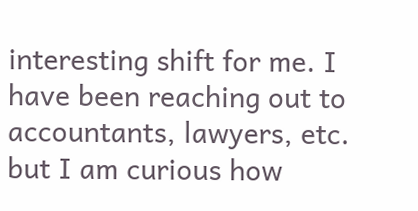interesting shift for me. I have been reaching out to accountants, lawyers, etc. but I am curious how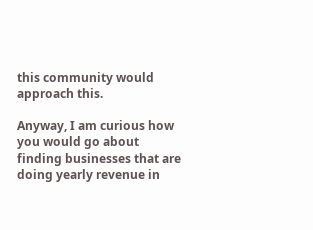this community would approach this.

Anyway, I am curious how you would go about finding businesses that are doing yearly revenue in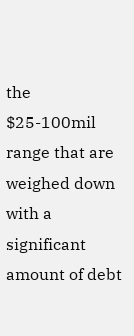the $25-100mil range that are weighed down with a significant amount of debt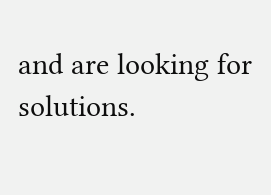and are looking for solutions.